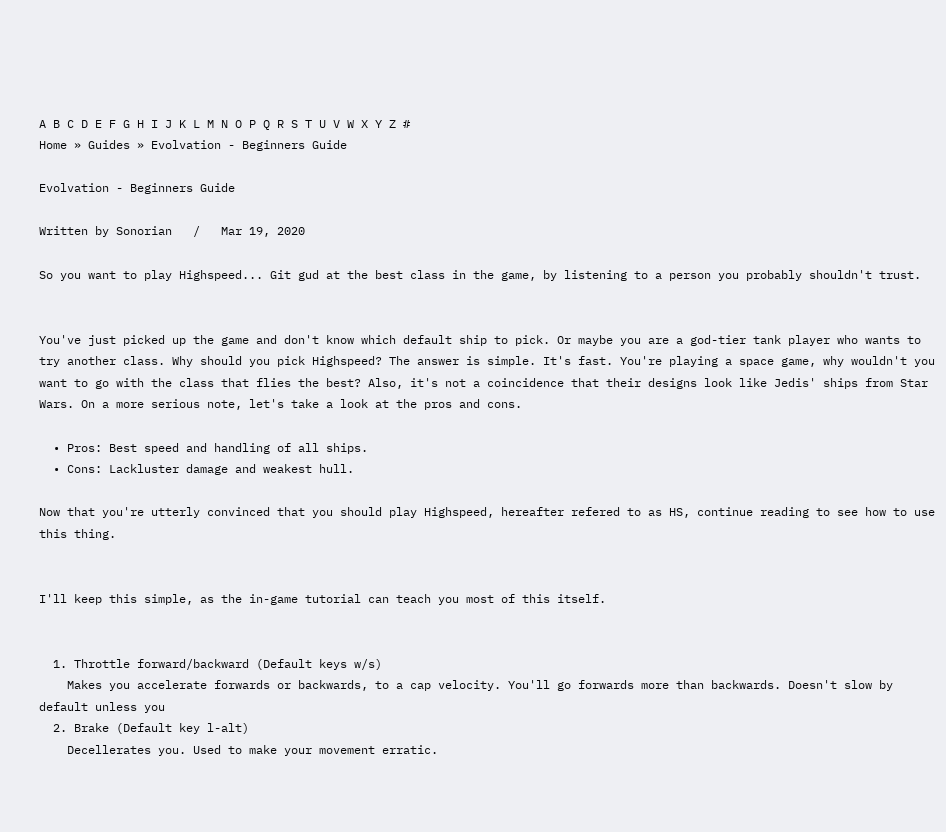A B C D E F G H I J K L M N O P Q R S T U V W X Y Z #
Home » Guides » Evolvation - Beginners Guide

Evolvation - Beginners Guide

Written by Sonorian   /   Mar 19, 2020

So you want to play Highspeed... Git gud at the best class in the game, by listening to a person you probably shouldn't trust.


You've just picked up the game and don't know which default ship to pick. Or maybe you are a god-tier tank player who wants to try another class. Why should you pick Highspeed? The answer is simple. It's fast. You're playing a space game, why wouldn't you want to go with the class that flies the best? Also, it's not a coincidence that their designs look like Jedis' ships from Star Wars. On a more serious note, let's take a look at the pros and cons.

  • Pros: Best speed and handling of all ships.
  • Cons: Lackluster damage and weakest hull.

Now that you're utterly convinced that you should play Highspeed, hereafter refered to as HS, continue reading to see how to use this thing.


I'll keep this simple, as the in-game tutorial can teach you most of this itself.


  1. Throttle forward/backward (Default keys w/s)
    Makes you accelerate forwards or backwards, to a cap velocity. You'll go forwards more than backwards. Doesn't slow by default unless you
  2. Brake (Default key l-alt)
    Decellerates you. Used to make your movement erratic.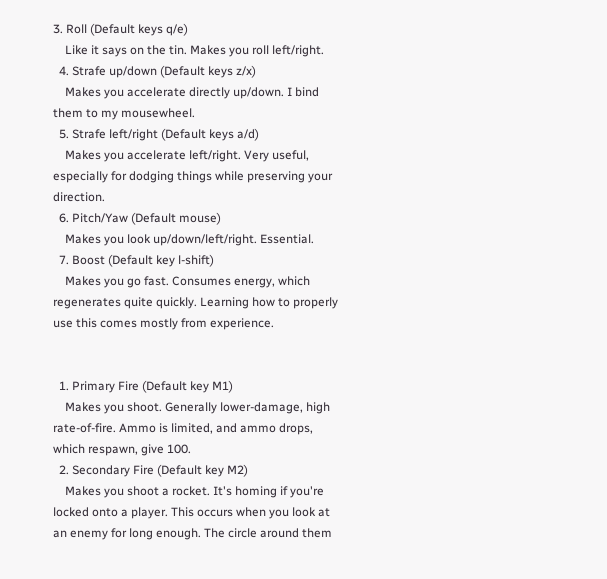3. Roll (Default keys q/e)
    Like it says on the tin. Makes you roll left/right.
  4. Strafe up/down (Default keys z/x)
    Makes you accelerate directly up/down. I bind them to my mousewheel.
  5. Strafe left/right (Default keys a/d)
    Makes you accelerate left/right. Very useful, especially for dodging things while preserving your direction.
  6. Pitch/Yaw (Default mouse)
    Makes you look up/down/left/right. Essential.
  7. Boost (Default key l-shift)
    Makes you go fast. Consumes energy, which regenerates quite quickly. Learning how to properly use this comes mostly from experience.


  1. Primary Fire (Default key M1)
    Makes you shoot. Generally lower-damage, high rate-of-fire. Ammo is limited, and ammo drops, which respawn, give 100.
  2. Secondary Fire (Default key M2)
    Makes you shoot a rocket. It's homing if you're locked onto a player. This occurs when you look at an enemy for long enough. The circle around them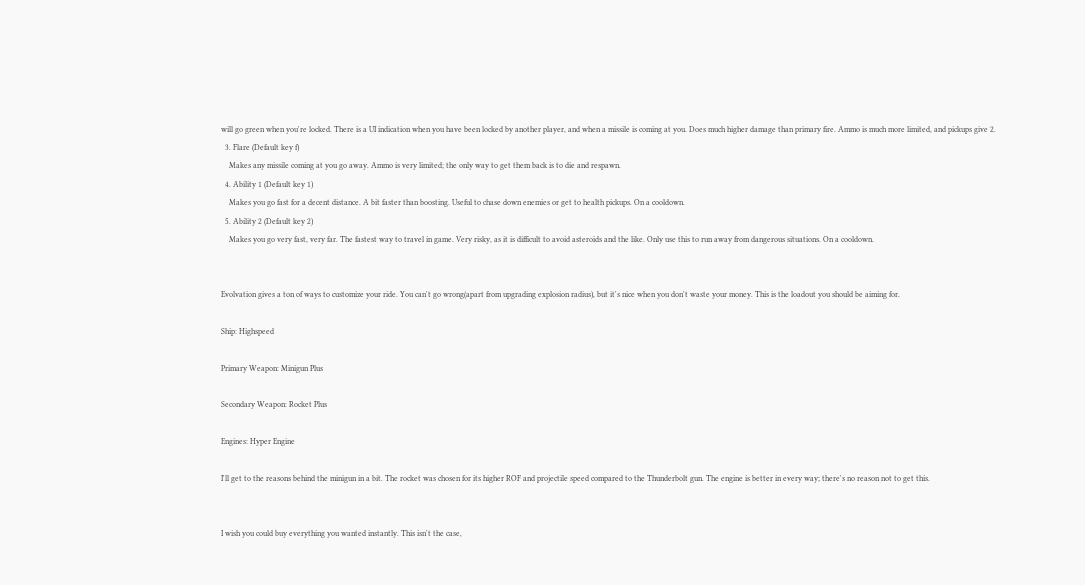will go green when you're locked. There is a UI indication when you have been locked by another player, and when a missile is coming at you. Does much higher damage than primary fire. Ammo is much more limited, and pickups give 2.
  3. Flare (Default key f)
    Makes any missile coming at you go away. Ammo is very limited; the only way to get them back is to die and respawn.
  4. Ability 1 (Default key 1)
    Makes you go fast for a decent distance. A bit faster than boosting. Useful to chase down enemies or get to health pickups. On a cooldown.
  5. Ability 2 (Default key 2)
    Makes you go very fast, very far. The fastest way to travel in game. Very risky, as it is difficult to avoid asteroids and the like. Only use this to run away from dangerous situations. On a cooldown.


Evolvation gives a ton of ways to customize your ride. You can't go wrong(apart from upgrading explosion radius), but it's nice when you don't waste your money. This is the loadout you should be aiming for.

Ship: Highspeed

Primary Weapon: Minigun Plus

Secondary Weapon: Rocket Plus

Engines: Hyper Engine

I'll get to the reasons behind the minigun in a bit. The rocket was chosen for its higher ROF and projectile speed compared to the Thunderbolt gun. The engine is better in every way; there's no reason not to get this.


I wish you could buy everything you wanted instantly. This isn't the case,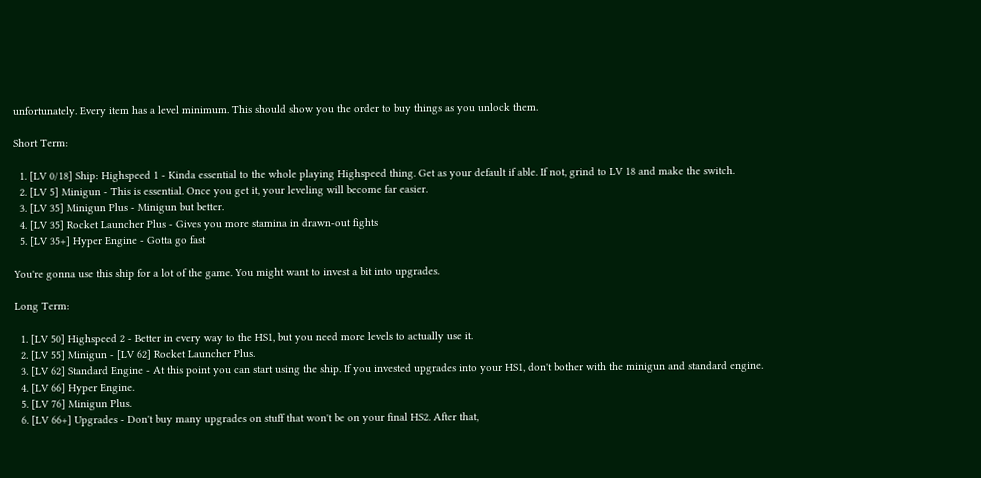unfortunately. Every item has a level minimum. This should show you the order to buy things as you unlock them.

Short Term:

  1. [LV 0/18] Ship: Highspeed 1 - Kinda essential to the whole playing Highspeed thing. Get as your default if able. If not, grind to LV 18 and make the switch.
  2. [LV 5] Minigun - This is essential. Once you get it, your leveling will become far easier.
  3. [LV 35] Minigun Plus - Minigun but better.
  4. [LV 35] Rocket Launcher Plus - Gives you more stamina in drawn-out fights
  5. [LV 35+] Hyper Engine - Gotta go fast

You're gonna use this ship for a lot of the game. You might want to invest a bit into upgrades.

Long Term:

  1. [LV 50] Highspeed 2 - Better in every way to the HS1, but you need more levels to actually use it.
  2. [LV 55] Minigun - [LV 62] Rocket Launcher Plus.
  3. [LV 62] Standard Engine - At this point you can start using the ship. If you invested upgrades into your HS1, don't bother with the minigun and standard engine.
  4. [LV 66] Hyper Engine.
  5. [LV 76] Minigun Plus.
  6. [LV 66+] Upgrades - Don't buy many upgrades on stuff that won't be on your final HS2. After that,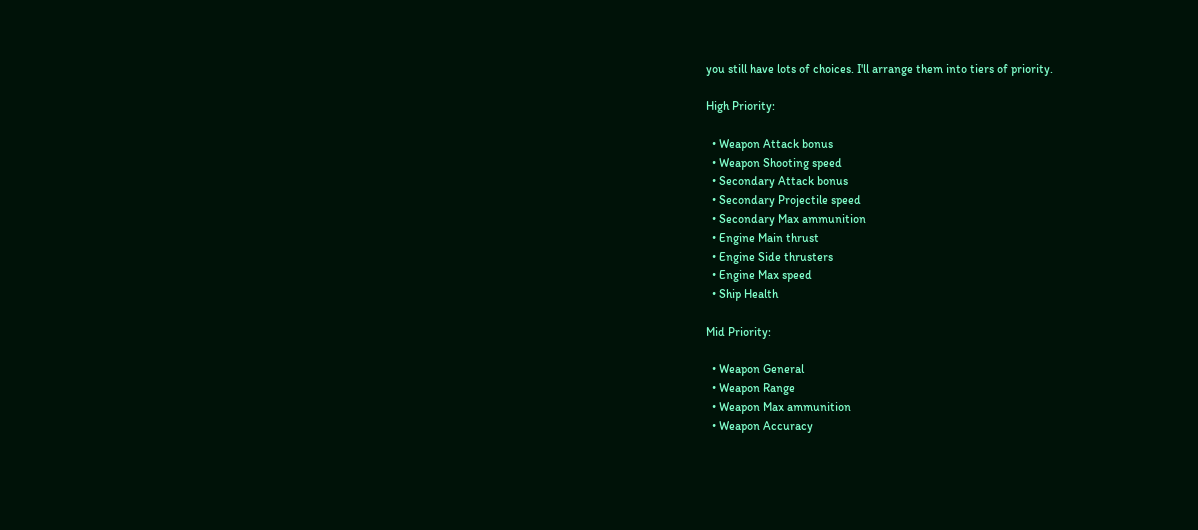you still have lots of choices. I'll arrange them into tiers of priority.

High Priority:

  • Weapon Attack bonus
  • Weapon Shooting speed
  • Secondary Attack bonus
  • Secondary Projectile speed
  • Secondary Max ammunition
  • Engine Main thrust
  • Engine Side thrusters
  • Engine Max speed
  • Ship Health

Mid Priority:

  • Weapon General
  • Weapon Range
  • Weapon Max ammunition
  • Weapon Accuracy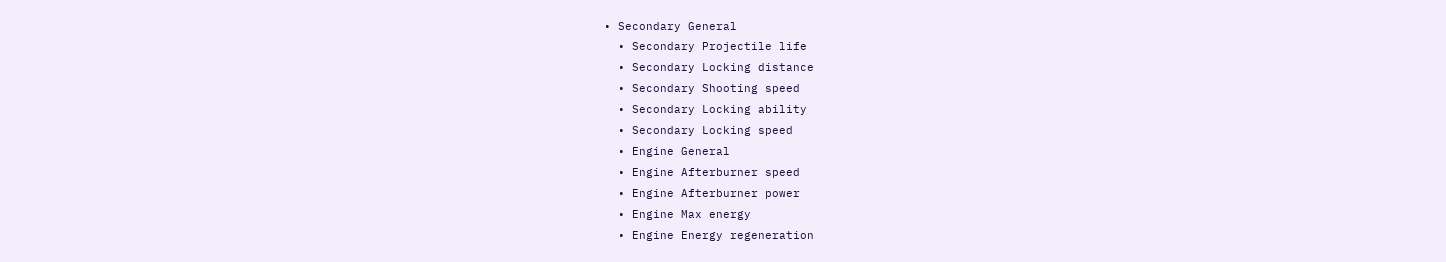• Secondary General
  • Secondary Projectile life
  • Secondary Locking distance
  • Secondary Shooting speed
  • Secondary Locking ability
  • Secondary Locking speed
  • Engine General
  • Engine Afterburner speed
  • Engine Afterburner power
  • Engine Max energy
  • Engine Energy regeneration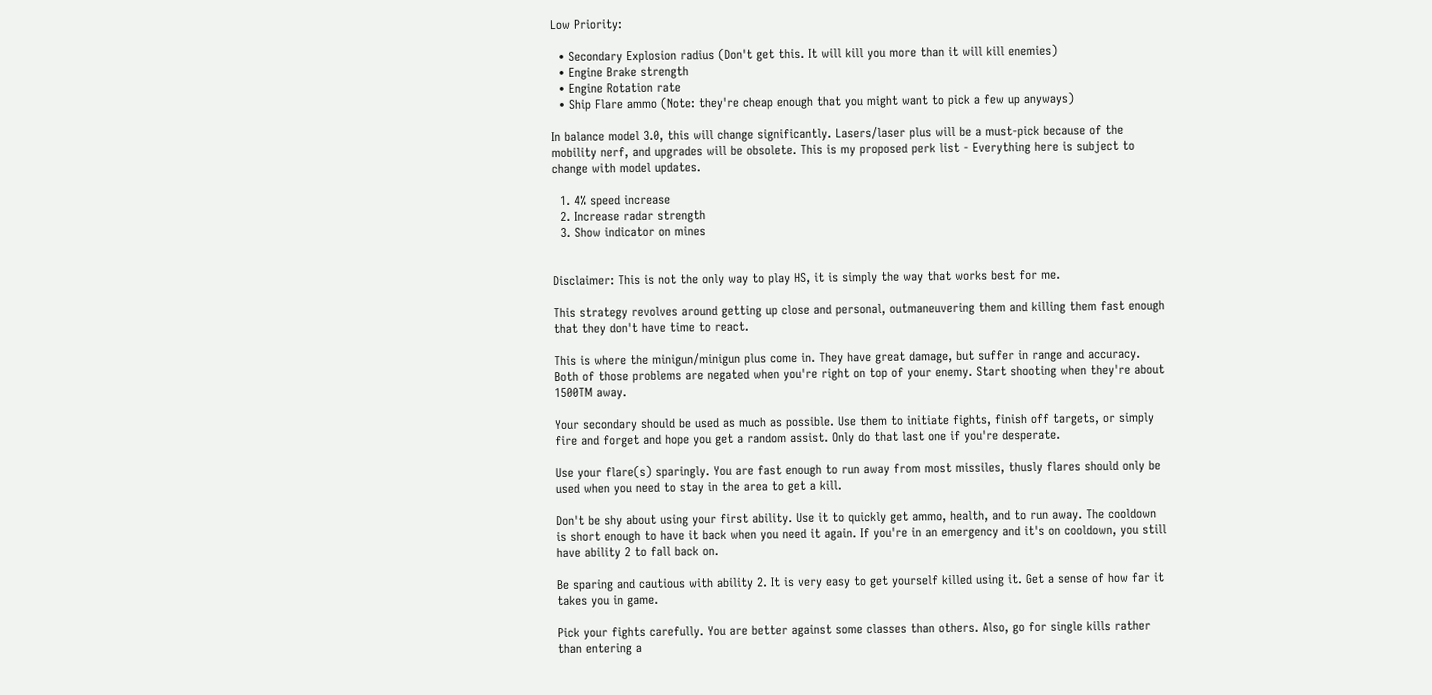Low Priority:

  • Secondary Explosion radius (Don't get this. It will kill you more than it will kill enemies)
  • Engine Brake strength
  • Engine Rotation rate
  • Ship Flare ammo (Note: they're cheap enough that you might want to pick a few up anyways)

In balance model 3.0, this will change significantly. Lasers/laser plus will be a must-pick because of the mobility nerf, and upgrades will be obsolete. This is my proposed perk list - Everything here is subject to change with model updates.

  1. 4% speed increase
  2. Increase radar strength
  3. Show indicator on mines


Disclaimer: This is not the only way to play HS, it is simply the way that works best for me.

This strategy revolves around getting up close and personal, outmaneuvering them and killing them fast enough that they don't have time to react.

This is where the minigun/minigun plus come in. They have great damage, but suffer in range and accuracy. Both of those problems are negated when you're right on top of your enemy. Start shooting when they're about 1500TM away.

Your secondary should be used as much as possible. Use them to initiate fights, finish off targets, or simply fire and forget and hope you get a random assist. Only do that last one if you're desperate.

Use your flare(s) sparingly. You are fast enough to run away from most missiles, thusly flares should only be used when you need to stay in the area to get a kill.

Don't be shy about using your first ability. Use it to quickly get ammo, health, and to run away. The cooldown is short enough to have it back when you need it again. If you're in an emergency and it's on cooldown, you still have ability 2 to fall back on.

Be sparing and cautious with ability 2. It is very easy to get yourself killed using it. Get a sense of how far it takes you in game.

Pick your fights carefully. You are better against some classes than others. Also, go for single kills rather than entering a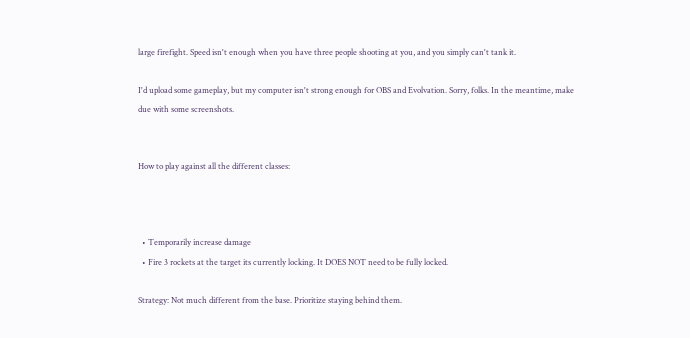large firefight. Speed isn't enough when you have three people shooting at you, and you simply can't tank it.

I'd upload some gameplay, but my computer isn't strong enough for OBS and Evolvation. Sorry, folks. In the meantime, make due with some screenshots.


How to play against all the different classes:



  • Temporarily increase damage
  • Fire 3 rockets at the target its currently locking. It DOES NOT need to be fully locked.

Strategy: Not much different from the base. Prioritize staying behind them.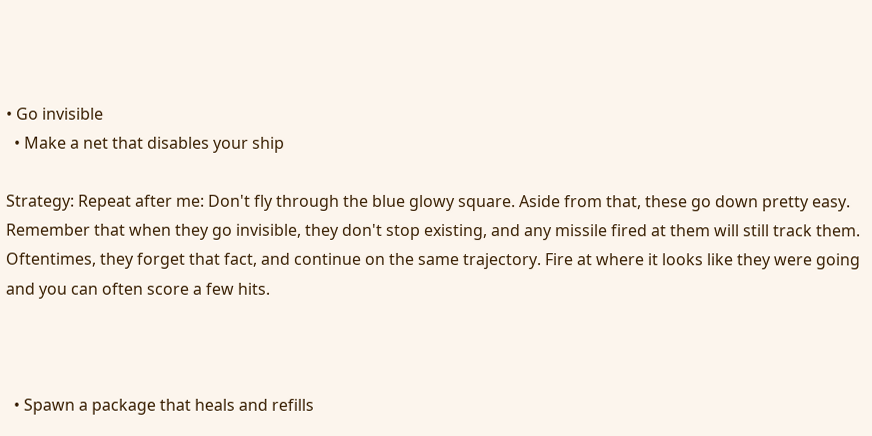• Go invisible
  • Make a net that disables your ship

Strategy: Repeat after me: Don't fly through the blue glowy square. Aside from that, these go down pretty easy. Remember that when they go invisible, they don't stop existing, and any missile fired at them will still track them. Oftentimes, they forget that fact, and continue on the same trajectory. Fire at where it looks like they were going and you can often score a few hits.



  • Spawn a package that heals and refills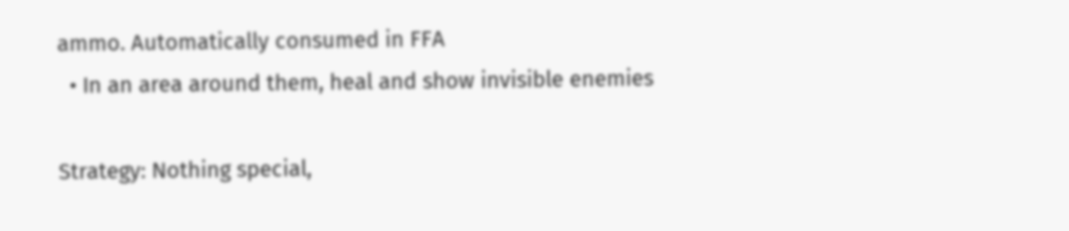ammo. Automatically consumed in FFA
  • In an area around them, heal and show invisible enemies

Strategy: Nothing special,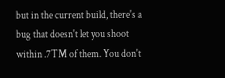but in the current build, there's a bug that doesn't let you shoot within .7TM of them. You don't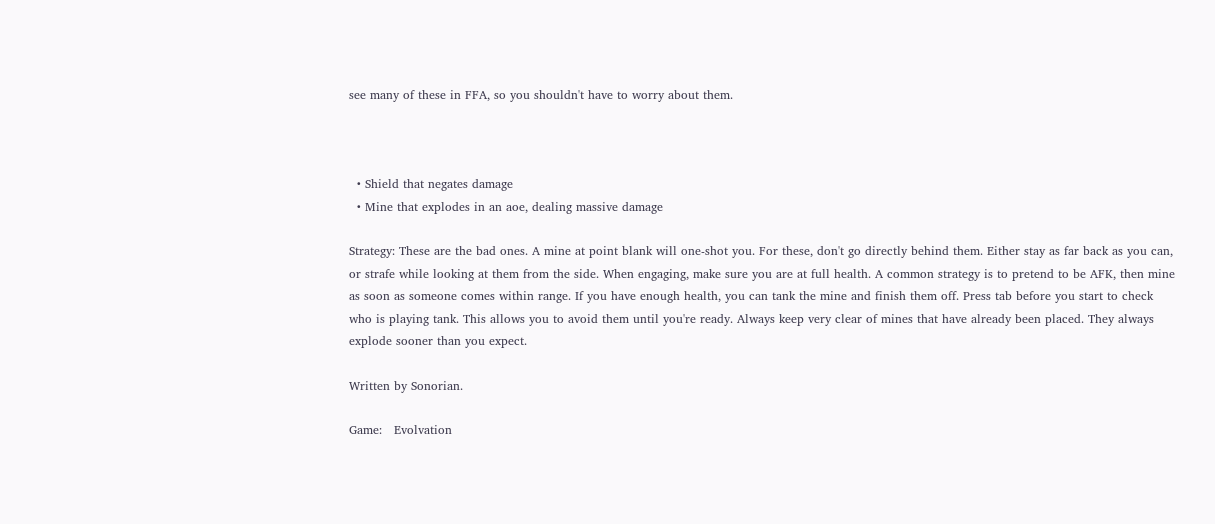see many of these in FFA, so you shouldn't have to worry about them.



  • Shield that negates damage
  • Mine that explodes in an aoe, dealing massive damage

Strategy: These are the bad ones. A mine at point blank will one-shot you. For these, don't go directly behind them. Either stay as far back as you can, or strafe while looking at them from the side. When engaging, make sure you are at full health. A common strategy is to pretend to be AFK, then mine as soon as someone comes within range. If you have enough health, you can tank the mine and finish them off. Press tab before you start to check who is playing tank. This allows you to avoid them until you're ready. Always keep very clear of mines that have already been placed. They always explode sooner than you expect.

Written by Sonorian.

Game:   Evolvation